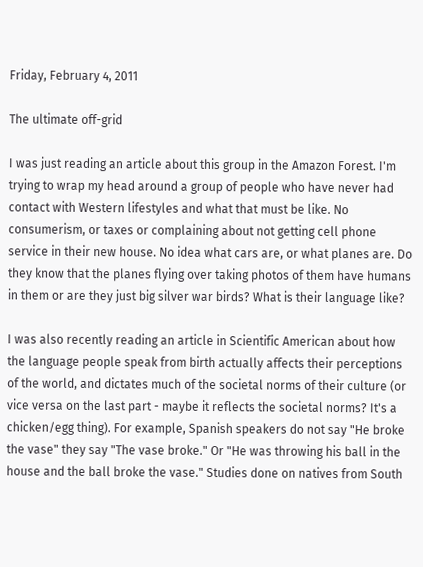Friday, February 4, 2011

The ultimate off-grid

I was just reading an article about this group in the Amazon Forest. I'm trying to wrap my head around a group of people who have never had contact with Western lifestyles and what that must be like. No consumerism, or taxes or complaining about not getting cell phone service in their new house. No idea what cars are, or what planes are. Do they know that the planes flying over taking photos of them have humans in them or are they just big silver war birds? What is their language like?

I was also recently reading an article in Scientific American about how the language people speak from birth actually affects their perceptions of the world, and dictates much of the societal norms of their culture (or vice versa on the last part - maybe it reflects the societal norms? It's a chicken/egg thing). For example, Spanish speakers do not say "He broke the vase" they say "The vase broke." Or "He was throwing his ball in the house and the ball broke the vase." Studies done on natives from South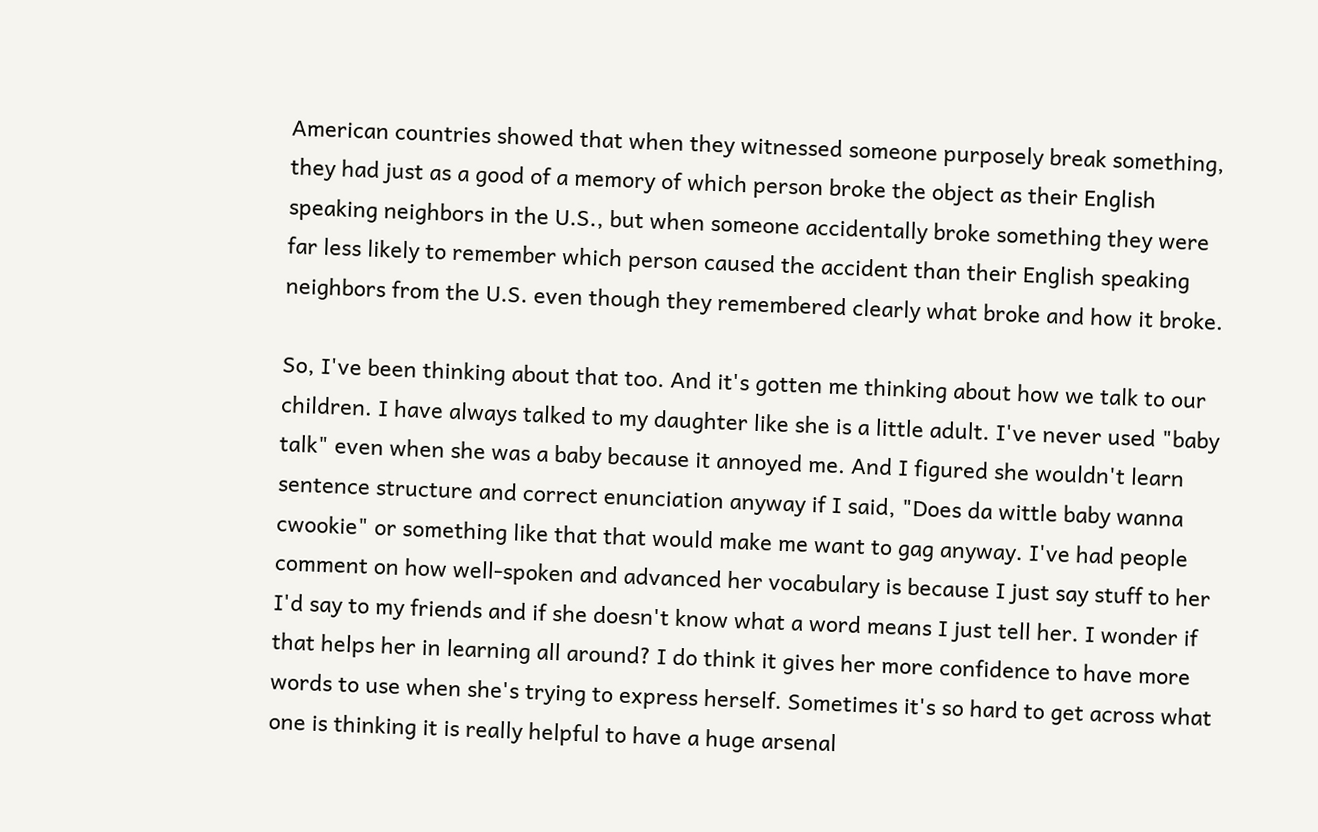American countries showed that when they witnessed someone purposely break something, they had just as a good of a memory of which person broke the object as their English speaking neighbors in the U.S., but when someone accidentally broke something they were far less likely to remember which person caused the accident than their English speaking neighbors from the U.S. even though they remembered clearly what broke and how it broke.

So, I've been thinking about that too. And it's gotten me thinking about how we talk to our children. I have always talked to my daughter like she is a little adult. I've never used "baby talk" even when she was a baby because it annoyed me. And I figured she wouldn't learn sentence structure and correct enunciation anyway if I said, "Does da wittle baby wanna cwookie" or something like that that would make me want to gag anyway. I've had people comment on how well-spoken and advanced her vocabulary is because I just say stuff to her I'd say to my friends and if she doesn't know what a word means I just tell her. I wonder if that helps her in learning all around? I do think it gives her more confidence to have more words to use when she's trying to express herself. Sometimes it's so hard to get across what one is thinking it is really helpful to have a huge arsenal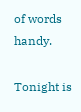of words handy.

Tonight is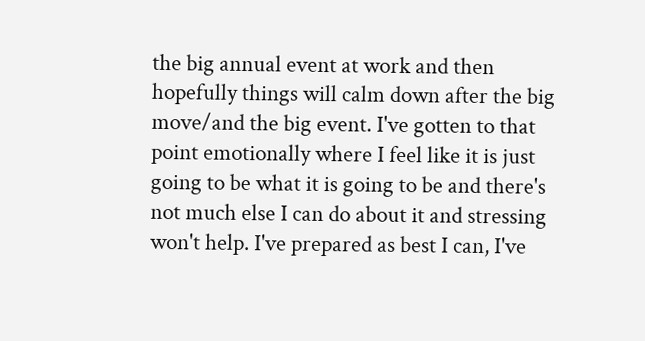the big annual event at work and then hopefully things will calm down after the big move/and the big event. I've gotten to that point emotionally where I feel like it is just going to be what it is going to be and there's not much else I can do about it and stressing won't help. I've prepared as best I can, I've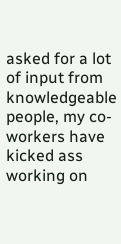asked for a lot of input from knowledgeable people, my co-workers have kicked ass working on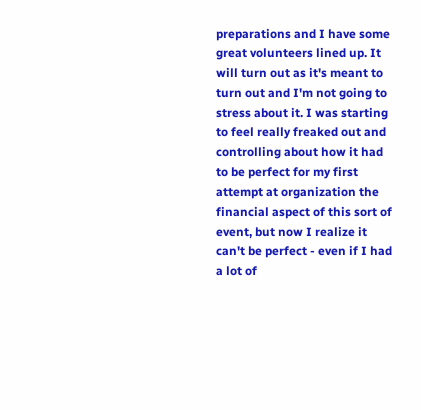preparations and I have some great volunteers lined up. It will turn out as it's meant to turn out and I'm not going to stress about it. I was starting to feel really freaked out and controlling about how it had to be perfect for my first attempt at organization the financial aspect of this sort of event, but now I realize it can't be perfect - even if I had a lot of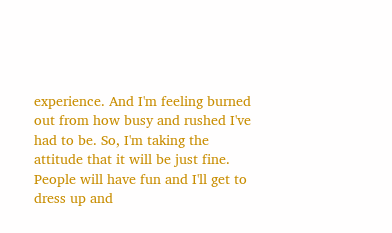experience. And I'm feeling burned out from how busy and rushed I've had to be. So, I'm taking the attitude that it will be just fine. People will have fun and I'll get to dress up and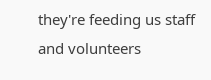they're feeding us staff and volunteers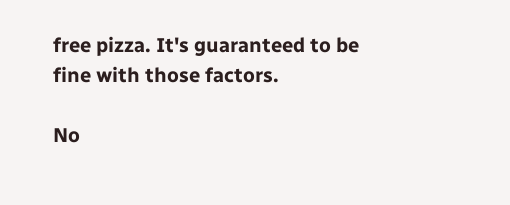free pizza. It's guaranteed to be fine with those factors.

No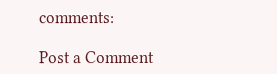comments:

Post a Comment